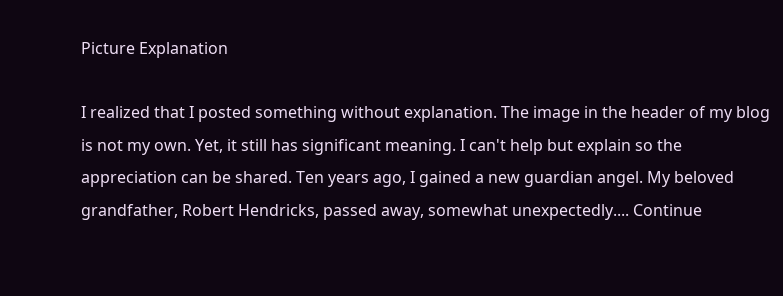Picture Explanation

I realized that I posted something without explanation. The image in the header of my blog is not my own. Yet, it still has significant meaning. I can't help but explain so the appreciation can be shared. Ten years ago, I gained a new guardian angel. My beloved grandfather, Robert Hendricks, passed away, somewhat unexpectedly.... Continue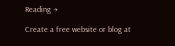Reading →

Create a free website or blog at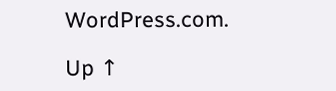WordPress.com.

Up ↑